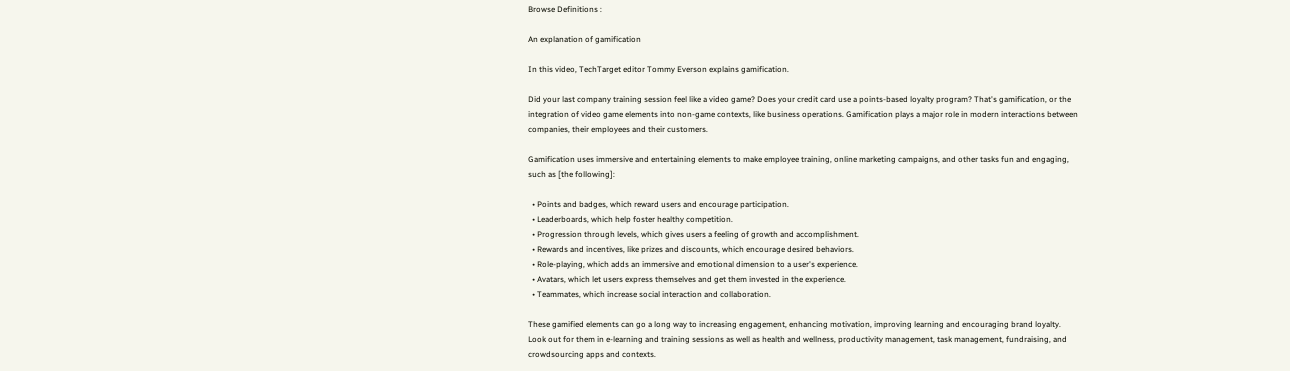Browse Definitions :

An explanation of gamification

In this video, TechTarget editor Tommy Everson explains gamification.

Did your last company training session feel like a video game? Does your credit card use a points-based loyalty program? That's gamification, or the integration of video game elements into non-game contexts, like business operations. Gamification plays a major role in modern interactions between companies, their employees and their customers.

Gamification uses immersive and entertaining elements to make employee training, online marketing campaigns, and other tasks fun and engaging, such as [the following]:

  • Points and badges, which reward users and encourage participation.
  • Leaderboards, which help foster healthy competition.
  • Progression through levels, which gives users a feeling of growth and accomplishment.
  • Rewards and incentives, like prizes and discounts, which encourage desired behaviors.
  • Role-playing, which adds an immersive and emotional dimension to a user's experience.
  • Avatars, which let users express themselves and get them invested in the experience.
  • Teammates, which increase social interaction and collaboration.

These gamified elements can go a long way to increasing engagement, enhancing motivation, improving learning and encouraging brand loyalty. Look out for them in e-learning and training sessions as well as health and wellness, productivity management, task management, fundraising, and crowdsourcing apps and contexts.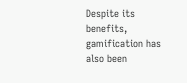Despite its benefits, gamification has also been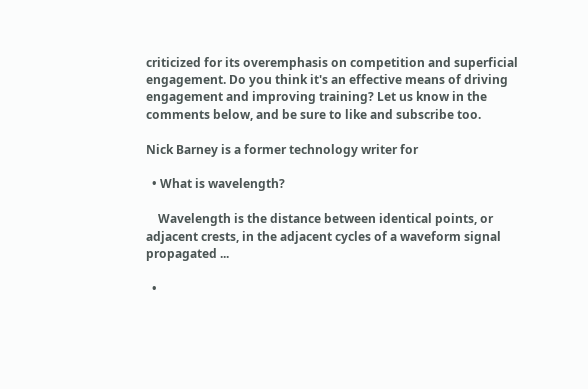criticized for its overemphasis on competition and superficial engagement. Do you think it's an effective means of driving engagement and improving training? Let us know in the comments below, and be sure to like and subscribe too.

Nick Barney is a former technology writer for

  • What is wavelength?

    Wavelength is the distance between identical points, or adjacent crests, in the adjacent cycles of a waveform signal propagated ...

  •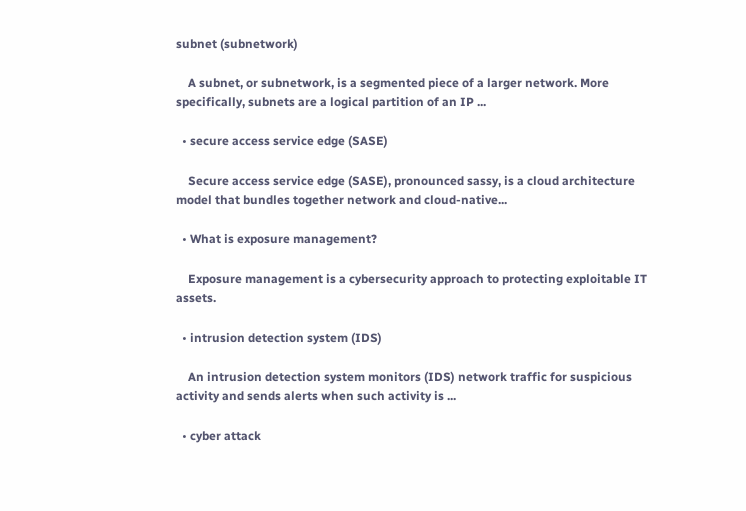subnet (subnetwork)

    A subnet, or subnetwork, is a segmented piece of a larger network. More specifically, subnets are a logical partition of an IP ...

  • secure access service edge (SASE)

    Secure access service edge (SASE), pronounced sassy, is a cloud architecture model that bundles together network and cloud-native...

  • What is exposure management?

    Exposure management is a cybersecurity approach to protecting exploitable IT assets.

  • intrusion detection system (IDS)

    An intrusion detection system monitors (IDS) network traffic for suspicious activity and sends alerts when such activity is ...

  • cyber attack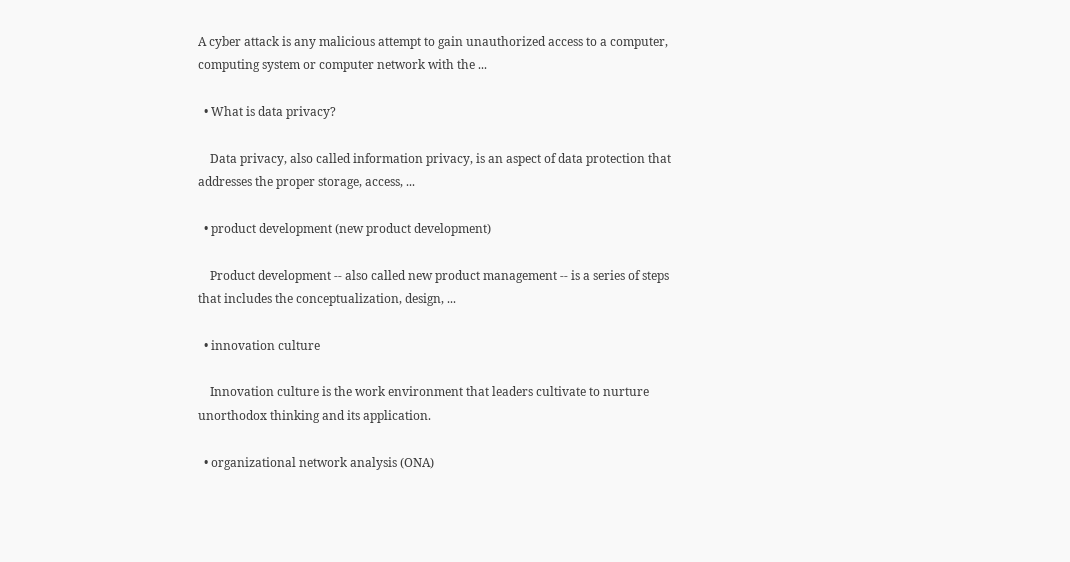A cyber attack is any malicious attempt to gain unauthorized access to a computer, computing system or computer network with the ...

  • What is data privacy?

    Data privacy, also called information privacy, is an aspect of data protection that addresses the proper storage, access, ...

  • product development (new product development)

    Product development -- also called new product management -- is a series of steps that includes the conceptualization, design, ...

  • innovation culture

    Innovation culture is the work environment that leaders cultivate to nurture unorthodox thinking and its application.

  • organizational network analysis (ONA)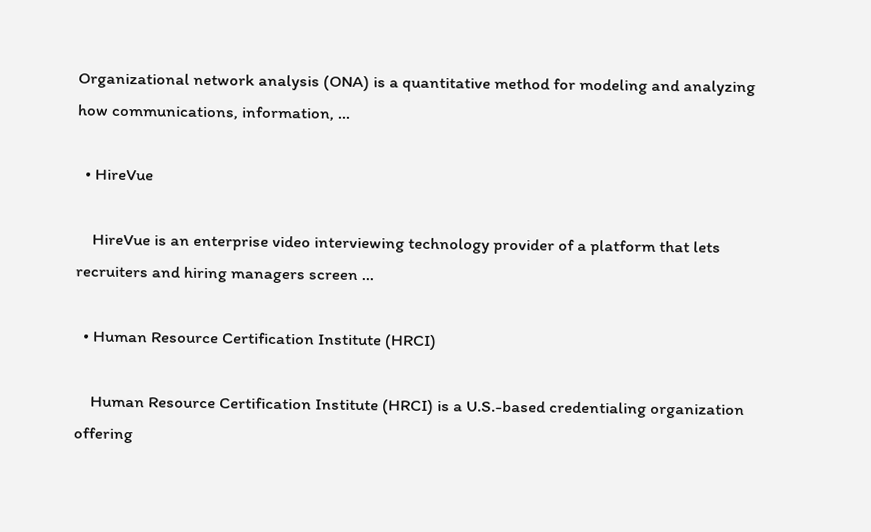Organizational network analysis (ONA) is a quantitative method for modeling and analyzing how communications, information, ...

  • HireVue

    HireVue is an enterprise video interviewing technology provider of a platform that lets recruiters and hiring managers screen ...

  • Human Resource Certification Institute (HRCI)

    Human Resource Certification Institute (HRCI) is a U.S.-based credentialing organization offering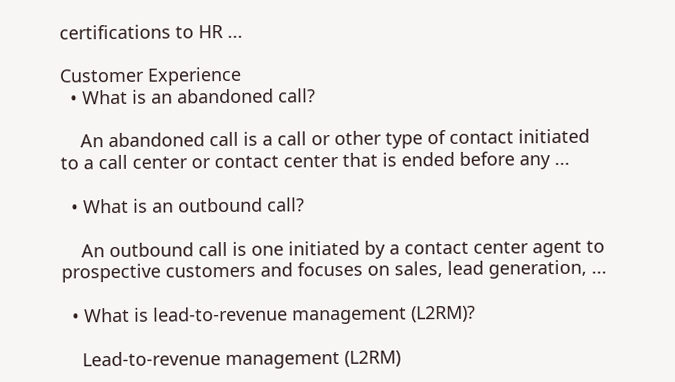certifications to HR ...

Customer Experience
  • What is an abandoned call?

    An abandoned call is a call or other type of contact initiated to a call center or contact center that is ended before any ...

  • What is an outbound call?

    An outbound call is one initiated by a contact center agent to prospective customers and focuses on sales, lead generation, ...

  • What is lead-to-revenue management (L2RM)?

    Lead-to-revenue management (L2RM)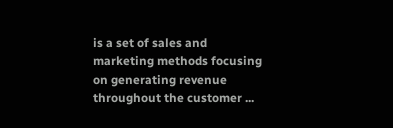is a set of sales and marketing methods focusing on generating revenue throughout the customer ...